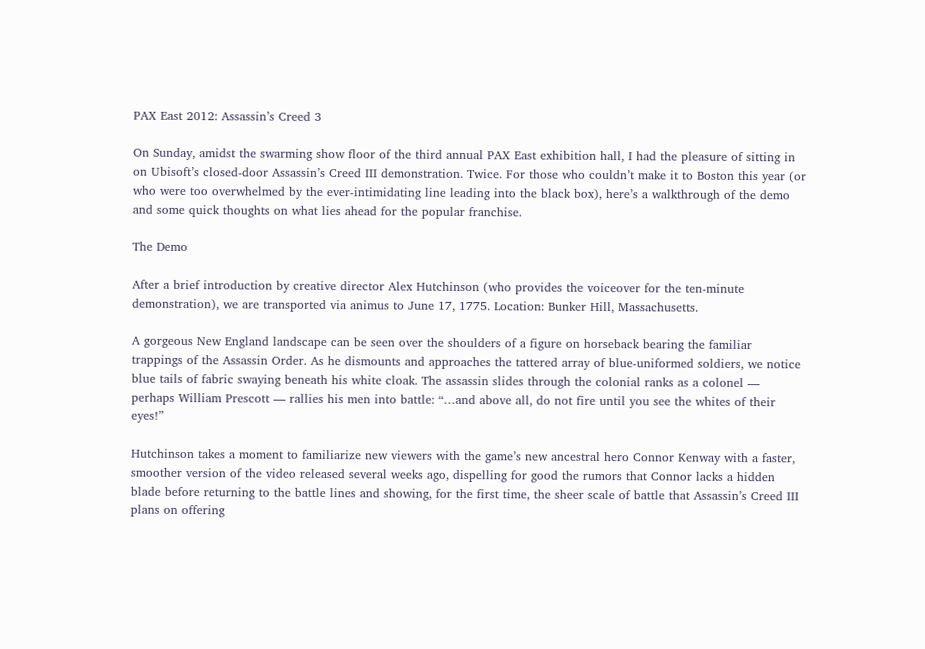PAX East 2012: Assassin’s Creed 3

On Sunday, amidst the swarming show floor of the third annual PAX East exhibition hall, I had the pleasure of sitting in on Ubisoft’s closed-door Assassin’s Creed III demonstration. Twice. For those who couldn’t make it to Boston this year (or who were too overwhelmed by the ever-intimidating line leading into the black box), here’s a walkthrough of the demo and some quick thoughts on what lies ahead for the popular franchise.

The Demo

After a brief introduction by creative director Alex Hutchinson (who provides the voiceover for the ten-minute demonstration), we are transported via animus to June 17, 1775. Location: Bunker Hill, Massachusetts.

A gorgeous New England landscape can be seen over the shoulders of a figure on horseback bearing the familiar trappings of the Assassin Order. As he dismounts and approaches the tattered array of blue-uniformed soldiers, we notice blue tails of fabric swaying beneath his white cloak. The assassin slides through the colonial ranks as a colonel — perhaps William Prescott — rallies his men into battle: “…and above all, do not fire until you see the whites of their eyes!”

Hutchinson takes a moment to familiarize new viewers with the game’s new ancestral hero Connor Kenway with a faster, smoother version of the video released several weeks ago, dispelling for good the rumors that Connor lacks a hidden blade before returning to the battle lines and showing, for the first time, the sheer scale of battle that Assassin’s Creed III plans on offering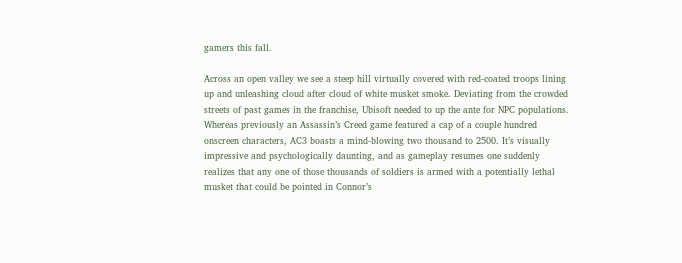gamers this fall.

Across an open valley we see a steep hill virtually covered with red-coated troops lining up and unleashing cloud after cloud of white musket smoke. Deviating from the crowded streets of past games in the franchise, Ubisoft needed to up the ante for NPC populations. Whereas previously an Assassin’s Creed game featured a cap of a couple hundred onscreen characters, AC3 boasts a mind-blowing two thousand to 2500. It’s visually impressive and psychologically daunting, and as gameplay resumes one suddenly realizes that any one of those thousands of soldiers is armed with a potentially lethal musket that could be pointed in Connor’s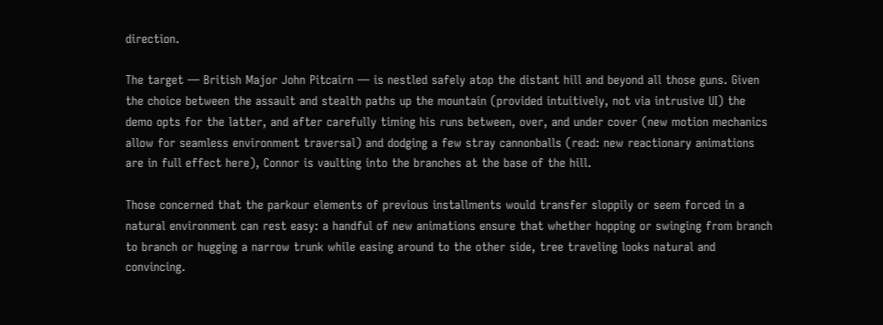direction.

The target — British Major John Pitcairn — is nestled safely atop the distant hill and beyond all those guns. Given the choice between the assault and stealth paths up the mountain (provided intuitively, not via intrusive UI) the demo opts for the latter, and after carefully timing his runs between, over, and under cover (new motion mechanics allow for seamless environment traversal) and dodging a few stray cannonballs (read: new reactionary animations are in full effect here), Connor is vaulting into the branches at the base of the hill.

Those concerned that the parkour elements of previous installments would transfer sloppily or seem forced in a natural environment can rest easy: a handful of new animations ensure that whether hopping or swinging from branch to branch or hugging a narrow trunk while easing around to the other side, tree traveling looks natural and convincing.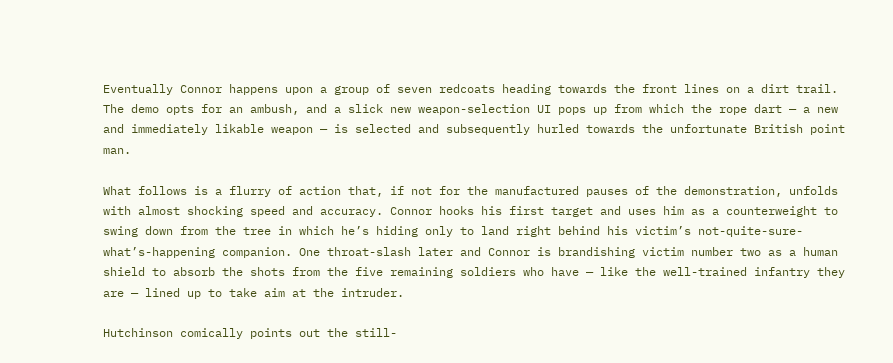Eventually Connor happens upon a group of seven redcoats heading towards the front lines on a dirt trail. The demo opts for an ambush, and a slick new weapon-selection UI pops up from which the rope dart — a new and immediately likable weapon — is selected and subsequently hurled towards the unfortunate British point man.

What follows is a flurry of action that, if not for the manufactured pauses of the demonstration, unfolds with almost shocking speed and accuracy. Connor hooks his first target and uses him as a counterweight to swing down from the tree in which he’s hiding only to land right behind his victim’s not-quite-sure-what’s-happening companion. One throat-slash later and Connor is brandishing victim number two as a human shield to absorb the shots from the five remaining soldiers who have — like the well-trained infantry they are — lined up to take aim at the intruder.

Hutchinson comically points out the still-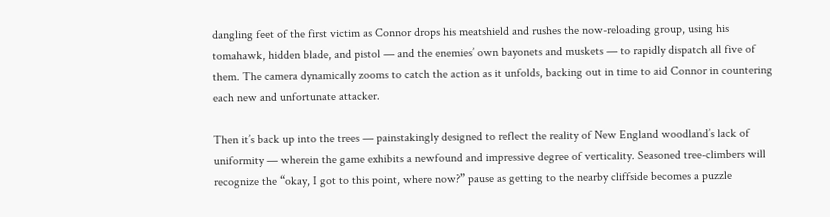dangling feet of the first victim as Connor drops his meatshield and rushes the now-reloading group, using his tomahawk, hidden blade, and pistol — and the enemies’ own bayonets and muskets — to rapidly dispatch all five of them. The camera dynamically zooms to catch the action as it unfolds, backing out in time to aid Connor in countering each new and unfortunate attacker.

Then it’s back up into the trees — painstakingly designed to reflect the reality of New England woodland’s lack of uniformity — wherein the game exhibits a newfound and impressive degree of verticality. Seasoned tree-climbers will recognize the “okay, I got to this point, where now?” pause as getting to the nearby cliffside becomes a puzzle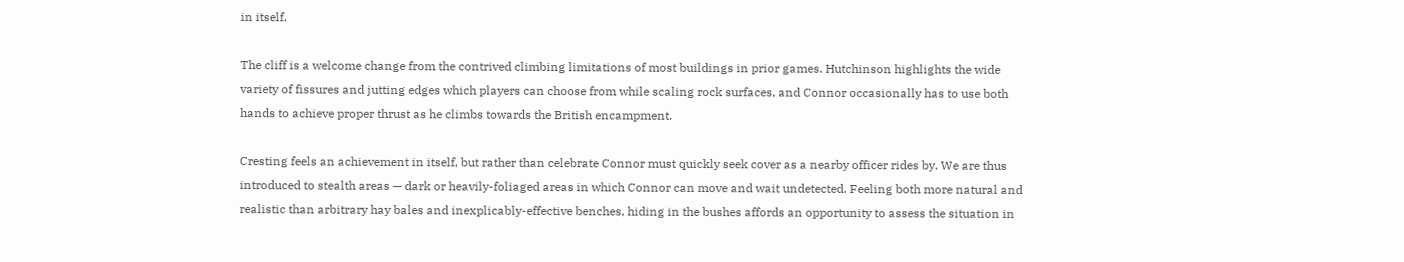in itself.

The cliff is a welcome change from the contrived climbing limitations of most buildings in prior games. Hutchinson highlights the wide variety of fissures and jutting edges which players can choose from while scaling rock surfaces, and Connor occasionally has to use both hands to achieve proper thrust as he climbs towards the British encampment.

Cresting feels an achievement in itself, but rather than celebrate Connor must quickly seek cover as a nearby officer rides by. We are thus introduced to stealth areas — dark or heavily-foliaged areas in which Connor can move and wait undetected. Feeling both more natural and realistic than arbitrary hay bales and inexplicably-effective benches, hiding in the bushes affords an opportunity to assess the situation in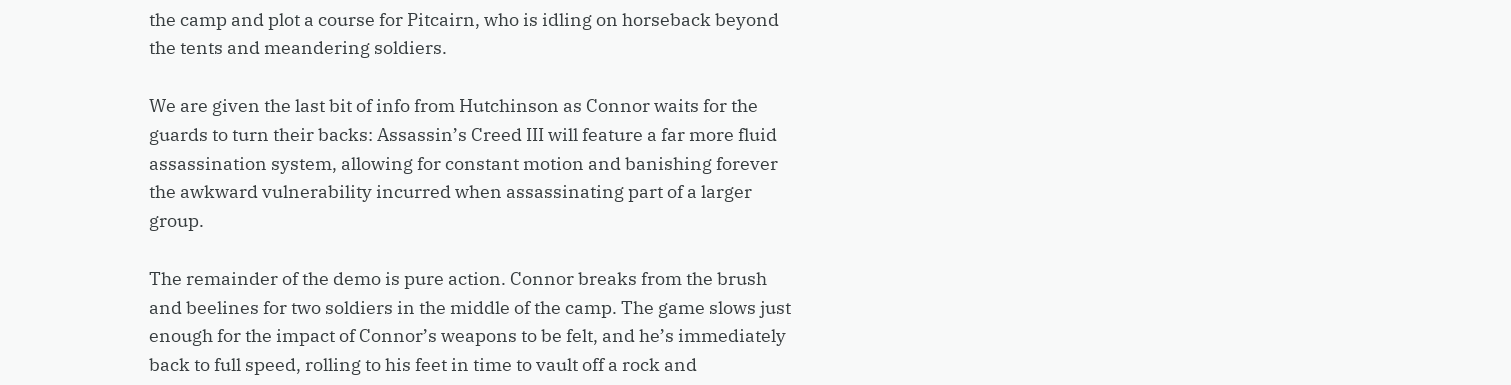the camp and plot a course for Pitcairn, who is idling on horseback beyond the tents and meandering soldiers.

We are given the last bit of info from Hutchinson as Connor waits for the guards to turn their backs: Assassin’s Creed III will feature a far more fluid assassination system, allowing for constant motion and banishing forever the awkward vulnerability incurred when assassinating part of a larger group.

The remainder of the demo is pure action. Connor breaks from the brush and beelines for two soldiers in the middle of the camp. The game slows just enough for the impact of Connor’s weapons to be felt, and he’s immediately back to full speed, rolling to his feet in time to vault off a rock and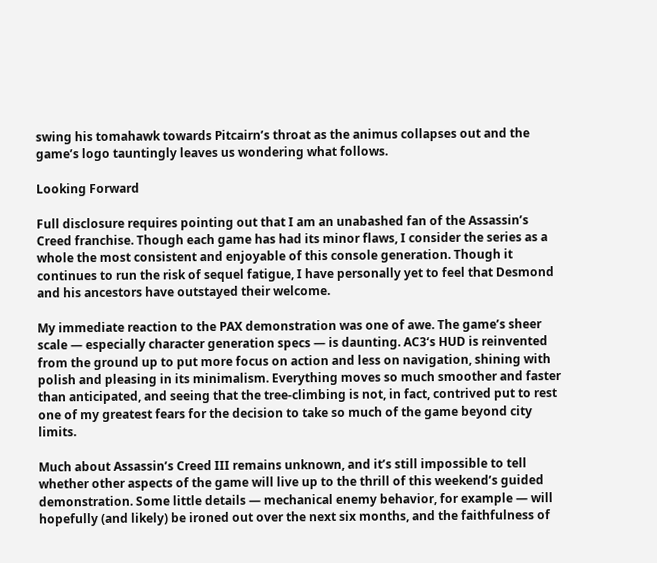swing his tomahawk towards Pitcairn’s throat as the animus collapses out and the game’s logo tauntingly leaves us wondering what follows.

Looking Forward

Full disclosure requires pointing out that I am an unabashed fan of the Assassin’s Creed franchise. Though each game has had its minor flaws, I consider the series as a whole the most consistent and enjoyable of this console generation. Though it continues to run the risk of sequel fatigue, I have personally yet to feel that Desmond and his ancestors have outstayed their welcome.

My immediate reaction to the PAX demonstration was one of awe. The game’s sheer scale — especially character generation specs — is daunting. AC3‘s HUD is reinvented from the ground up to put more focus on action and less on navigation, shining with polish and pleasing in its minimalism. Everything moves so much smoother and faster than anticipated, and seeing that the tree-climbing is not, in fact, contrived put to rest one of my greatest fears for the decision to take so much of the game beyond city limits.

Much about Assassin’s Creed III remains unknown, and it’s still impossible to tell whether other aspects of the game will live up to the thrill of this weekend’s guided demonstration. Some little details — mechanical enemy behavior, for example — will hopefully (and likely) be ironed out over the next six months, and the faithfulness of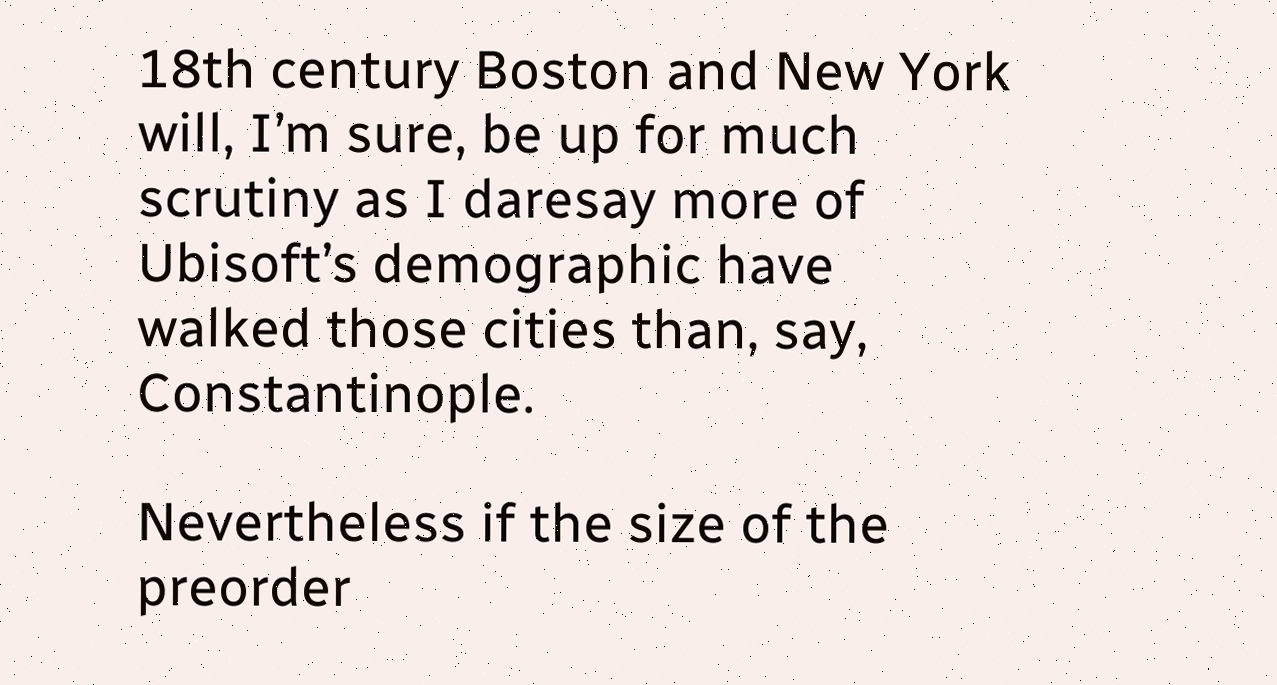18th century Boston and New York will, I’m sure, be up for much scrutiny as I daresay more of Ubisoft’s demographic have walked those cities than, say, Constantinople.

Nevertheless if the size of the preorder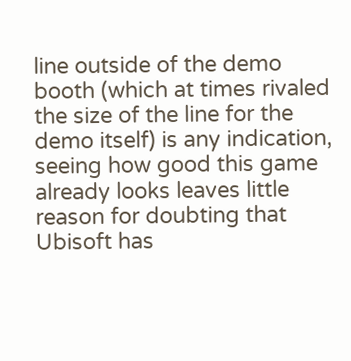line outside of the demo booth (which at times rivaled the size of the line for the demo itself) is any indication, seeing how good this game already looks leaves little reason for doubting that Ubisoft has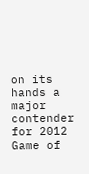on its hands a major contender for 2012 Game of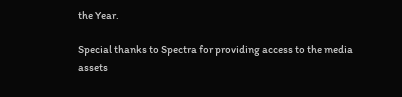the Year.

Special thanks to Spectra for providing access to the media assets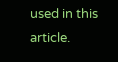used in this article.